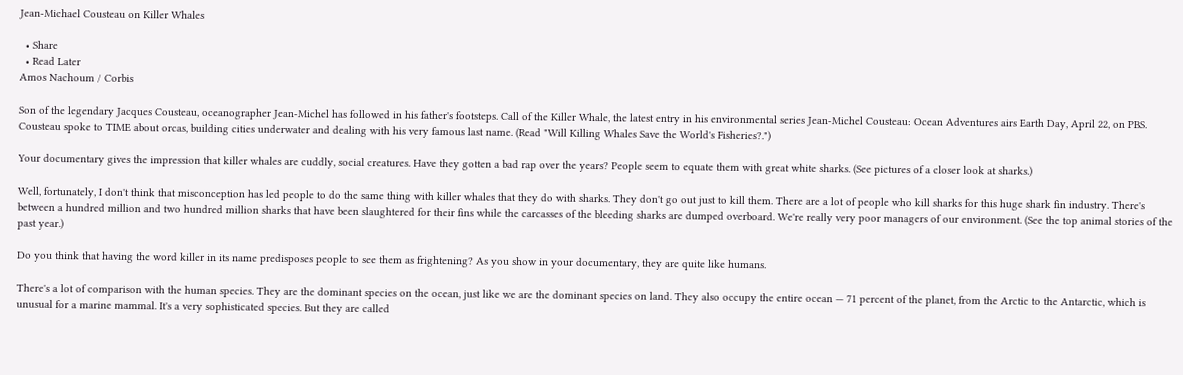Jean-Michael Cousteau on Killer Whales

  • Share
  • Read Later
Amos Nachoum / Corbis

Son of the legendary Jacques Cousteau, oceanographer Jean-Michel has followed in his father's footsteps. Call of the Killer Whale, the latest entry in his environmental series Jean-Michel Cousteau: Ocean Adventures airs Earth Day, April 22, on PBS. Cousteau spoke to TIME about orcas, building cities underwater and dealing with his very famous last name. (Read "Will Killing Whales Save the World's Fisheries?.")

Your documentary gives the impression that killer whales are cuddly, social creatures. Have they gotten a bad rap over the years? People seem to equate them with great white sharks. (See pictures of a closer look at sharks.)

Well, fortunately, I don't think that misconception has led people to do the same thing with killer whales that they do with sharks. They don't go out just to kill them. There are a lot of people who kill sharks for this huge shark fin industry. There's between a hundred million and two hundred million sharks that have been slaughtered for their fins while the carcasses of the bleeding sharks are dumped overboard. We're really very poor managers of our environment. (See the top animal stories of the past year.)

Do you think that having the word killer in its name predisposes people to see them as frightening? As you show in your documentary, they are quite like humans.

There's a lot of comparison with the human species. They are the dominant species on the ocean, just like we are the dominant species on land. They also occupy the entire ocean — 71 percent of the planet, from the Arctic to the Antarctic, which is unusual for a marine mammal. It's a very sophisticated species. But they are called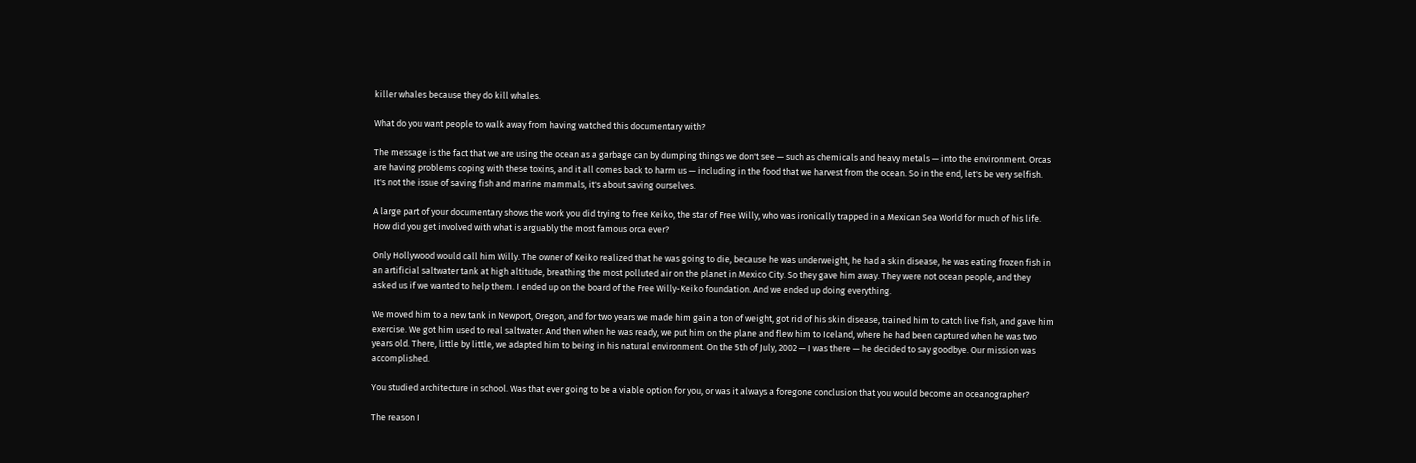killer whales because they do kill whales.

What do you want people to walk away from having watched this documentary with?

The message is the fact that we are using the ocean as a garbage can by dumping things we don't see — such as chemicals and heavy metals — into the environment. Orcas are having problems coping with these toxins, and it all comes back to harm us — including in the food that we harvest from the ocean. So in the end, let's be very selfish. It's not the issue of saving fish and marine mammals, it's about saving ourselves.

A large part of your documentary shows the work you did trying to free Keiko, the star of Free Willy, who was ironically trapped in a Mexican Sea World for much of his life. How did you get involved with what is arguably the most famous orca ever?

Only Hollywood would call him Willy. The owner of Keiko realized that he was going to die, because he was underweight, he had a skin disease, he was eating frozen fish in an artificial saltwater tank at high altitude, breathing the most polluted air on the planet in Mexico City. So they gave him away. They were not ocean people, and they asked us if we wanted to help them. I ended up on the board of the Free Willy-Keiko foundation. And we ended up doing everything.

We moved him to a new tank in Newport, Oregon, and for two years we made him gain a ton of weight, got rid of his skin disease, trained him to catch live fish, and gave him exercise. We got him used to real saltwater. And then when he was ready, we put him on the plane and flew him to Iceland, where he had been captured when he was two years old. There, little by little, we adapted him to being in his natural environment. On the 5th of July, 2002 — I was there — he decided to say goodbye. Our mission was accomplished.

You studied architecture in school. Was that ever going to be a viable option for you, or was it always a foregone conclusion that you would become an oceanographer?

The reason I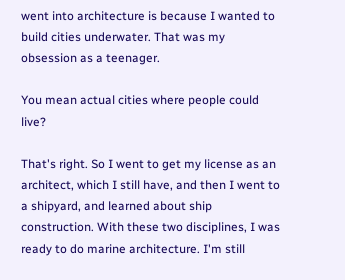went into architecture is because I wanted to build cities underwater. That was my obsession as a teenager.

You mean actual cities where people could live?

That's right. So I went to get my license as an architect, which I still have, and then I went to a shipyard, and learned about ship construction. With these two disciplines, I was ready to do marine architecture. I'm still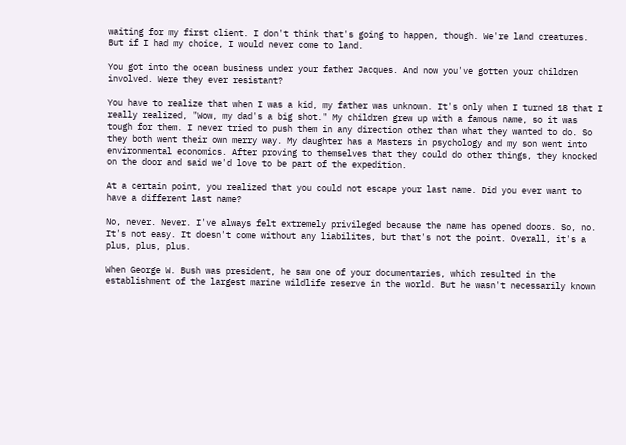waiting for my first client. I don't think that's going to happen, though. We're land creatures. But if I had my choice, I would never come to land.

You got into the ocean business under your father Jacques. And now you've gotten your children involved. Were they ever resistant?

You have to realize that when I was a kid, my father was unknown. It's only when I turned 18 that I really realized, "Wow, my dad's a big shot." My children grew up with a famous name, so it was tough for them. I never tried to push them in any direction other than what they wanted to do. So they both went their own merry way. My daughter has a Masters in psychology and my son went into environmental economics. After proving to themselves that they could do other things, they knocked on the door and said we'd love to be part of the expedition.

At a certain point, you realized that you could not escape your last name. Did you ever want to have a different last name?

No, never. Never. I've always felt extremely privileged because the name has opened doors. So, no. It's not easy. It doesn't come without any liabilites, but that's not the point. Overall, it's a plus, plus, plus.

When George W. Bush was president, he saw one of your documentaries, which resulted in the establishment of the largest marine wildlife reserve in the world. But he wasn't necessarily known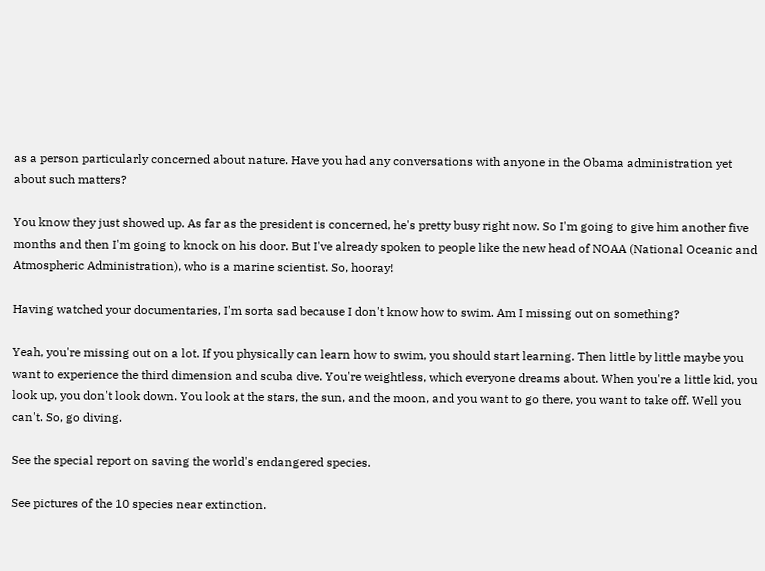as a person particularly concerned about nature. Have you had any conversations with anyone in the Obama administration yet about such matters?

You know they just showed up. As far as the president is concerned, he's pretty busy right now. So I'm going to give him another five months and then I'm going to knock on his door. But I've already spoken to people like the new head of NOAA (National Oceanic and Atmospheric Administration), who is a marine scientist. So, hooray!

Having watched your documentaries, I'm sorta sad because I don't know how to swim. Am I missing out on something?

Yeah, you're missing out on a lot. If you physically can learn how to swim, you should start learning. Then little by little maybe you want to experience the third dimension and scuba dive. You're weightless, which everyone dreams about. When you're a little kid, you look up, you don't look down. You look at the stars, the sun, and the moon, and you want to go there, you want to take off. Well you can't. So, go diving.

See the special report on saving the world's endangered species.

See pictures of the 10 species near extinction.